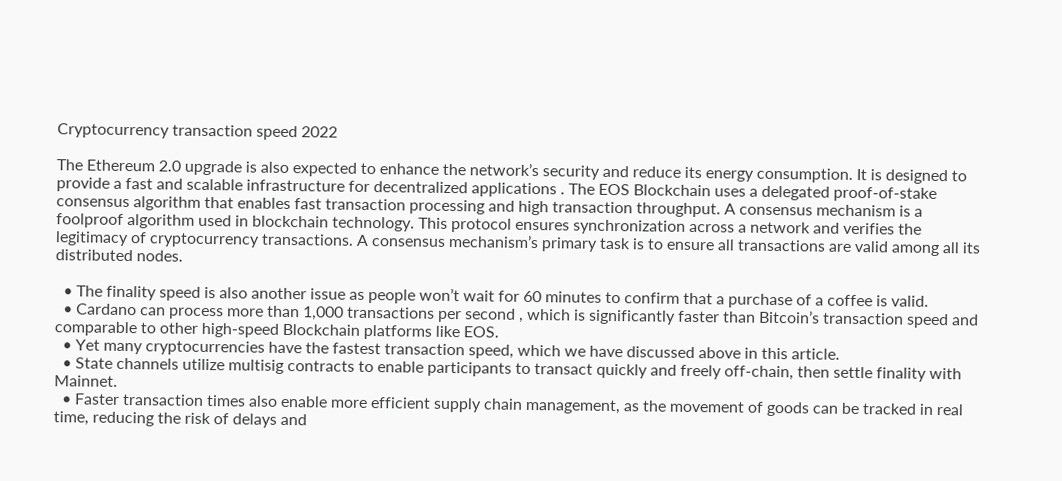Cryptocurrency transaction speed 2022

The Ethereum 2.0 upgrade is also expected to enhance the network’s security and reduce its energy consumption. It is designed to provide a fast and scalable infrastructure for decentralized applications . The EOS Blockchain uses a delegated proof-of-stake consensus algorithm that enables fast transaction processing and high transaction throughput. A consensus mechanism is a foolproof algorithm used in blockchain technology. This protocol ensures synchronization across a network and verifies the legitimacy of cryptocurrency transactions. A consensus mechanism’s primary task is to ensure all transactions are valid among all its distributed nodes.

  • The finality speed is also another issue as people won’t wait for 60 minutes to confirm that a purchase of a coffee is valid.
  • Cardano can process more than 1,000 transactions per second , which is significantly faster than Bitcoin’s transaction speed and comparable to other high-speed Blockchain platforms like EOS.
  • Yet many cryptocurrencies have the fastest transaction speed, which we have discussed above in this article.
  • State channels utilize multisig contracts to enable participants to transact quickly and freely off-chain, then settle finality with Mainnet.
  • Faster transaction times also enable more efficient supply chain management, as the movement of goods can be tracked in real time, reducing the risk of delays and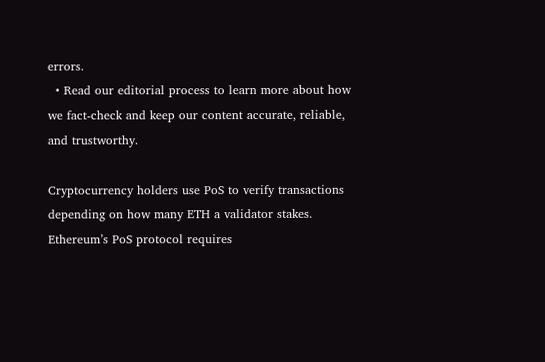errors.
  • Read our editorial process to learn more about how we fact-check and keep our content accurate, reliable, and trustworthy.

Cryptocurrency holders use PoS to verify transactions depending on how many ETH a validator stakes. Ethereum’s PoS protocol requires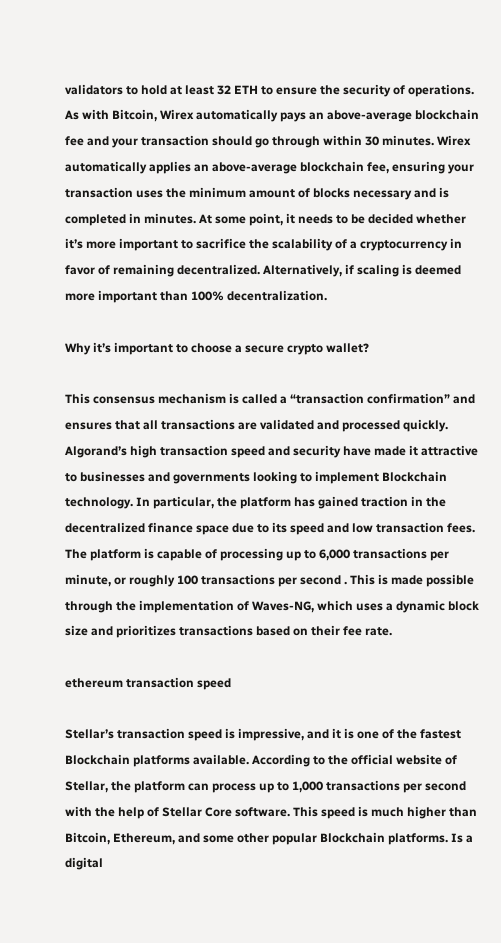validators to hold at least 32 ETH to ensure the security of operations. As with Bitcoin, Wirex automatically pays an above-average blockchain fee and your transaction should go through within 30 minutes. Wirex automatically applies an above-average blockchain fee, ensuring your transaction uses the minimum amount of blocks necessary and is completed in minutes. At some point, it needs to be decided whether it’s more important to sacrifice the scalability of a cryptocurrency in favor of remaining decentralized. Alternatively, if scaling is deemed more important than 100% decentralization.

Why it’s important to choose a secure crypto wallet?

This consensus mechanism is called a “transaction confirmation” and ensures that all transactions are validated and processed quickly. Algorand’s high transaction speed and security have made it attractive to businesses and governments looking to implement Blockchain technology. In particular, the platform has gained traction in the decentralized finance space due to its speed and low transaction fees. The platform is capable of processing up to 6,000 transactions per minute, or roughly 100 transactions per second . This is made possible through the implementation of Waves-NG, which uses a dynamic block size and prioritizes transactions based on their fee rate.

ethereum transaction speed

Stellar’s transaction speed is impressive, and it is one of the fastest Blockchain platforms available. According to the official website of Stellar, the platform can process up to 1,000 transactions per second with the help of Stellar Core software. This speed is much higher than Bitcoin, Ethereum, and some other popular Blockchain platforms. Is a digital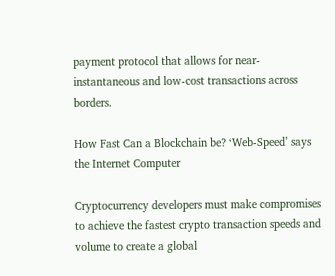payment protocol that allows for near-instantaneous and low-cost transactions across borders.

How Fast Can a Blockchain be? ‘Web-Speed’ says the Internet Computer

Cryptocurrency developers must make compromises to achieve the fastest crypto transaction speeds and volume to create a global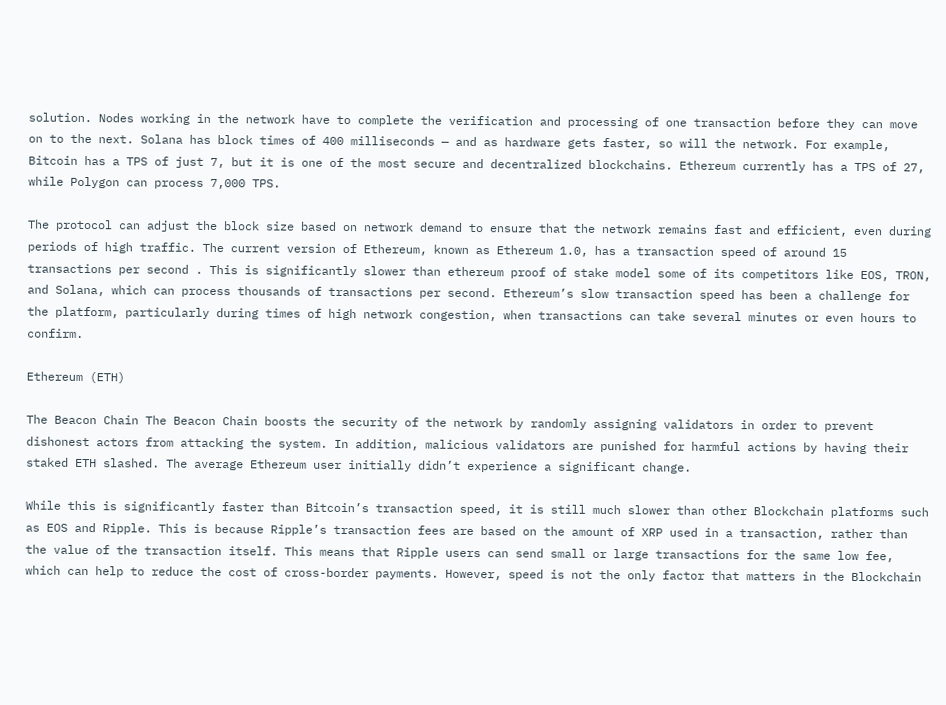solution. Nodes working in the network have to complete the verification and processing of one transaction before they can move on to the next. Solana has block times of 400 milliseconds — and as hardware gets faster, so will the network. For example, Bitcoin has a TPS of just 7, but it is one of the most secure and decentralized blockchains. Ethereum currently has a TPS of 27, while Polygon can process 7,000 TPS.

The protocol can adjust the block size based on network demand to ensure that the network remains fast and efficient, even during periods of high traffic. The current version of Ethereum, known as Ethereum 1.0, has a transaction speed of around 15 transactions per second . This is significantly slower than ethereum proof of stake model some of its competitors like EOS, TRON, and Solana, which can process thousands of transactions per second. Ethereum’s slow transaction speed has been a challenge for the platform, particularly during times of high network congestion, when transactions can take several minutes or even hours to confirm.

Ethereum (ETH)

The Beacon Chain The Beacon Chain boosts the security of the network by randomly assigning validators in order to prevent dishonest actors from attacking the system. In addition, malicious validators are punished for harmful actions by having their staked ETH slashed. The average Ethereum user initially didn’t experience a significant change.

While this is significantly faster than Bitcoin’s transaction speed, it is still much slower than other Blockchain platforms such as EOS and Ripple. This is because Ripple’s transaction fees are based on the amount of XRP used in a transaction, rather than the value of the transaction itself. This means that Ripple users can send small or large transactions for the same low fee, which can help to reduce the cost of cross-border payments. However, speed is not the only factor that matters in the Blockchain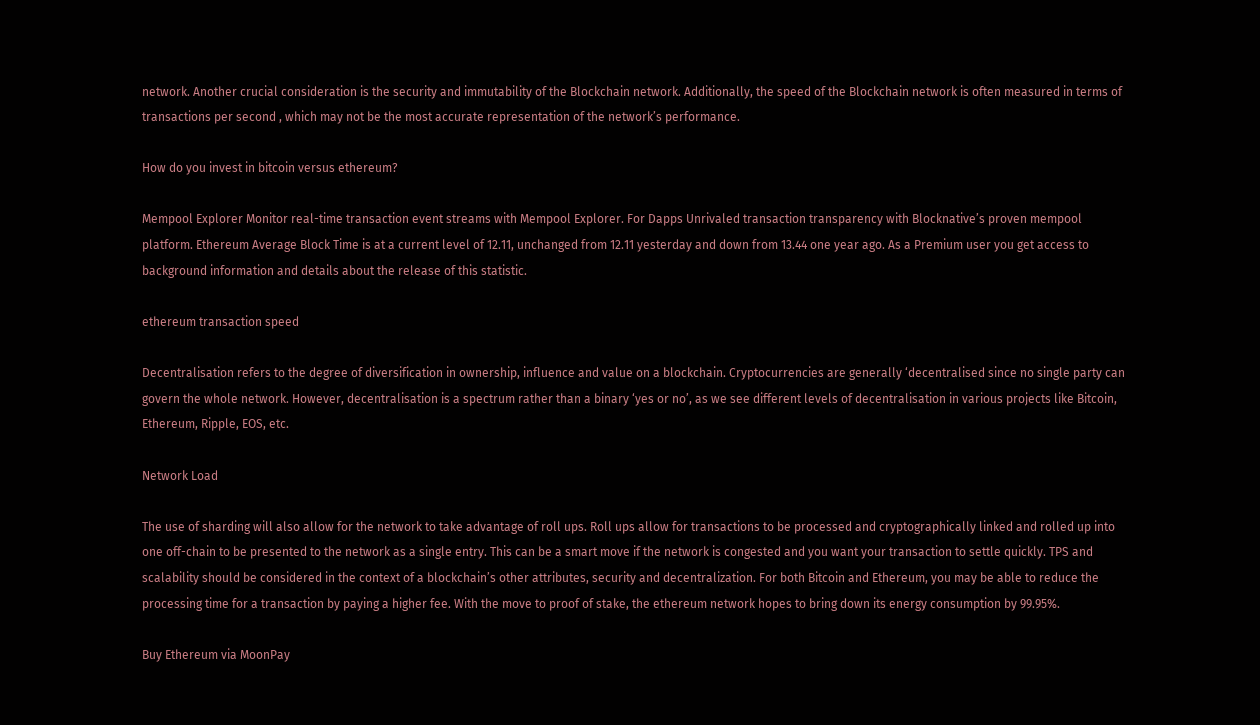network. Another crucial consideration is the security and immutability of the Blockchain network. Additionally, the speed of the Blockchain network is often measured in terms of transactions per second , which may not be the most accurate representation of the network’s performance.

How do you invest in bitcoin versus ethereum?

Mempool Explorer Monitor real-time transaction event streams with Mempool Explorer. For Dapps Unrivaled transaction transparency with Blocknative’s proven mempool platform. Ethereum Average Block Time is at a current level of 12.11, unchanged from 12.11 yesterday and down from 13.44 one year ago. As a Premium user you get access to background information and details about the release of this statistic.

ethereum transaction speed

Decentralisation refers to the degree of diversification in ownership, influence and value on a blockchain. Cryptocurrencies are generally ‘decentralised since no single party can govern the whole network. However, decentralisation is a spectrum rather than a binary ‘yes or no’, as we see different levels of decentralisation in various projects like Bitcoin, Ethereum, Ripple, EOS, etc.

Network Load

The use of sharding will also allow for the network to take advantage of roll ups. Roll ups allow for transactions to be processed and cryptographically linked and rolled up into one off-chain to be presented to the network as a single entry. This can be a smart move if the network is congested and you want your transaction to settle quickly. TPS and scalability should be considered in the context of a blockchain’s other attributes, security and decentralization. For both Bitcoin and Ethereum, you may be able to reduce the processing time for a transaction by paying a higher fee. With the move to proof of stake, the ethereum network hopes to bring down its energy consumption by 99.95%.

Buy Ethereum via MoonPay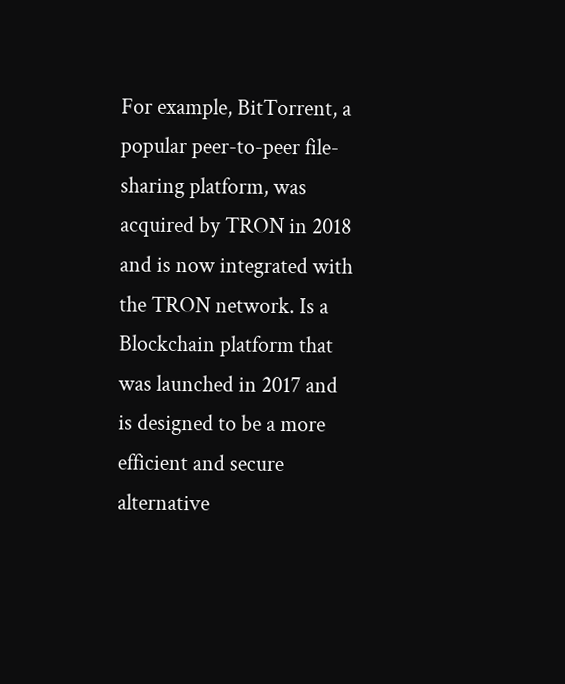For example, BitTorrent, a popular peer-to-peer file-sharing platform, was acquired by TRON in 2018 and is now integrated with the TRON network. Is a Blockchain platform that was launched in 2017 and is designed to be a more efficient and secure alternative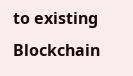to existing Blockchain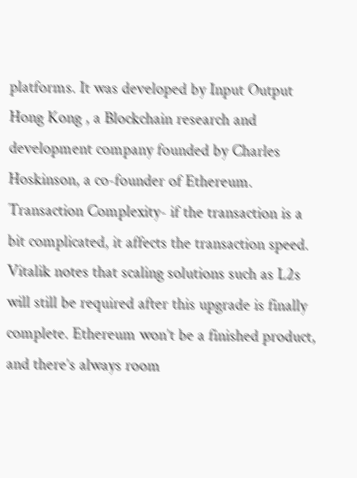platforms. It was developed by Input Output Hong Kong , a Blockchain research and development company founded by Charles Hoskinson, a co-founder of Ethereum. Transaction Complexity- if the transaction is a bit complicated, it affects the transaction speed. Vitalik notes that scaling solutions such as L2s will still be required after this upgrade is finally complete. Ethereum won’t be a finished product, and there’s always room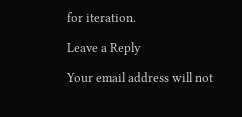for iteration.

Leave a Reply

Your email address will not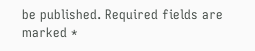be published. Required fields are marked *